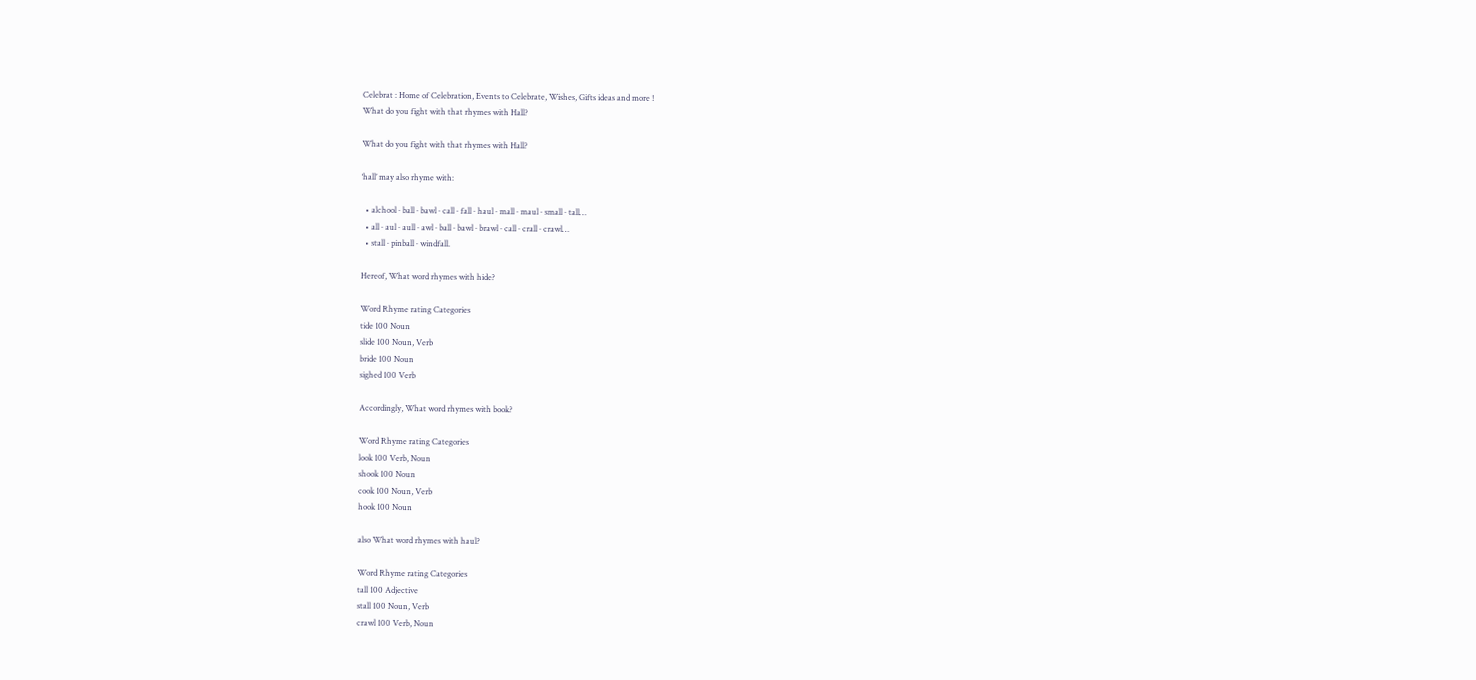Celebrat : Home of Celebration, Events to Celebrate, Wishes, Gifts ideas and more !
What do you fight with that rhymes with Hall?

What do you fight with that rhymes with Hall?

‘hall’ may also rhyme with:

  • alchool · ball · bawl · call · fall · haul · mall · maul · small · tall…
  • all · aul · aull · awl · ball · bawl · brawl · call · crall · crawl…
  • stall · pinball · windfall.

Hereof, What word rhymes with hide?

Word Rhyme rating Categories
tide 100 Noun
slide 100 Noun, Verb
bride 100 Noun
sighed 100 Verb

Accordingly, What word rhymes with book?

Word Rhyme rating Categories
look 100 Verb, Noun
shook 100 Noun
cook 100 Noun, Verb
hook 100 Noun

also What word rhymes with haul?

Word Rhyme rating Categories
tall 100 Adjective
stall 100 Noun, Verb
crawl 100 Verb, Noun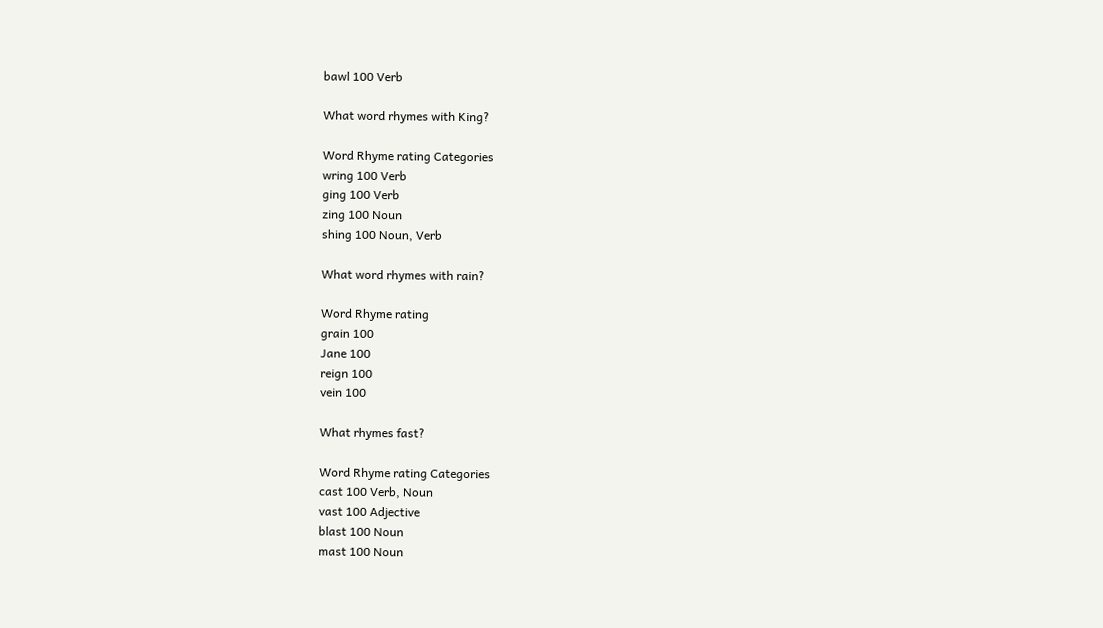bawl 100 Verb

What word rhymes with King?

Word Rhyme rating Categories
wring 100 Verb
ging 100 Verb
zing 100 Noun
shing 100 Noun, Verb

What word rhymes with rain?

Word Rhyme rating
grain 100
Jane 100
reign 100
vein 100

What rhymes fast?

Word Rhyme rating Categories
cast 100 Verb, Noun
vast 100 Adjective
blast 100 Noun
mast 100 Noun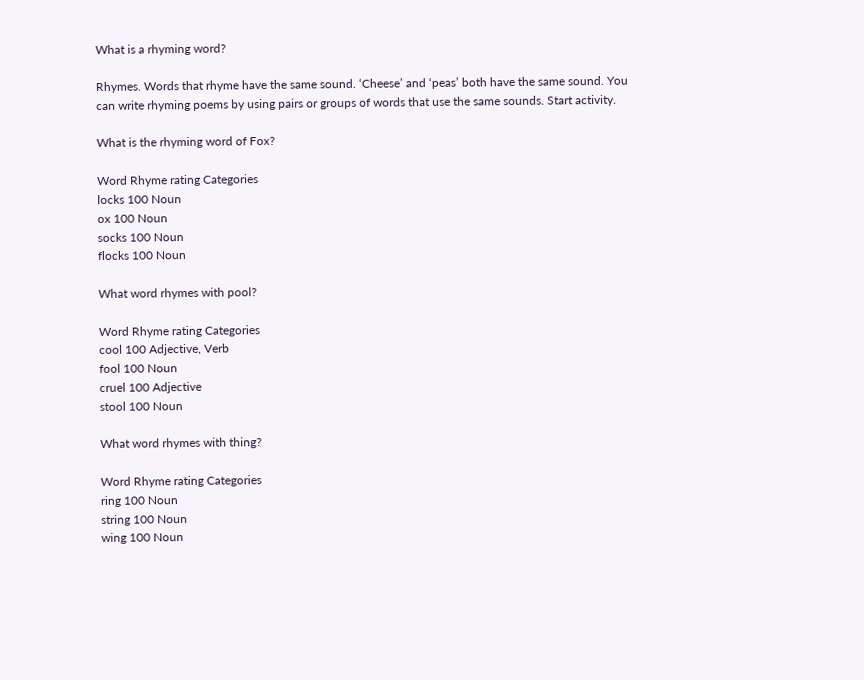What is a rhyming word?

Rhymes. Words that rhyme have the same sound. ‘Cheese’ and ‘peas’ both have the same sound. You can write rhyming poems by using pairs or groups of words that use the same sounds. Start activity.

What is the rhyming word of Fox?

Word Rhyme rating Categories
locks 100 Noun
ox 100 Noun
socks 100 Noun
flocks 100 Noun

What word rhymes with pool?

Word Rhyme rating Categories
cool 100 Adjective, Verb
fool 100 Noun
cruel 100 Adjective
stool 100 Noun

What word rhymes with thing?

Word Rhyme rating Categories
ring 100 Noun
string 100 Noun
wing 100 Noun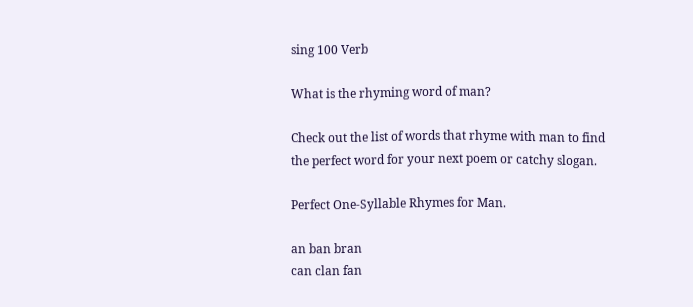sing 100 Verb

What is the rhyming word of man?

Check out the list of words that rhyme with man to find the perfect word for your next poem or catchy slogan.

Perfect One-Syllable Rhymes for Man.

an ban bran
can clan fan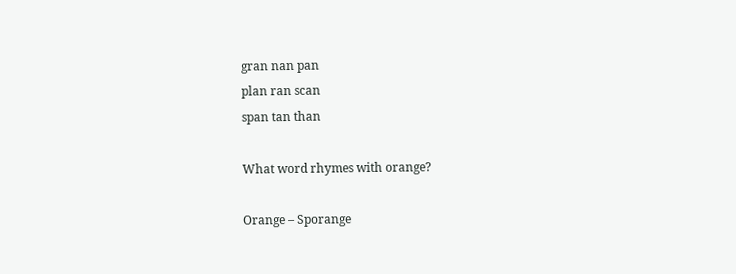gran nan pan
plan ran scan
span tan than

What word rhymes with orange?

Orange – Sporange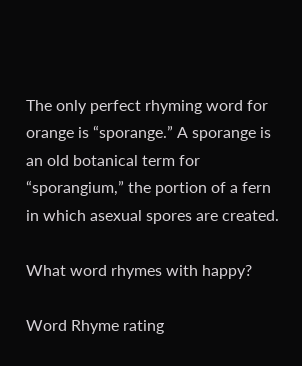The only perfect rhyming word for orange is “sporange.” A sporange is an old botanical term for “sporangium,” the portion of a fern in which asexual spores are created.

What word rhymes with happy?

Word Rhyme rating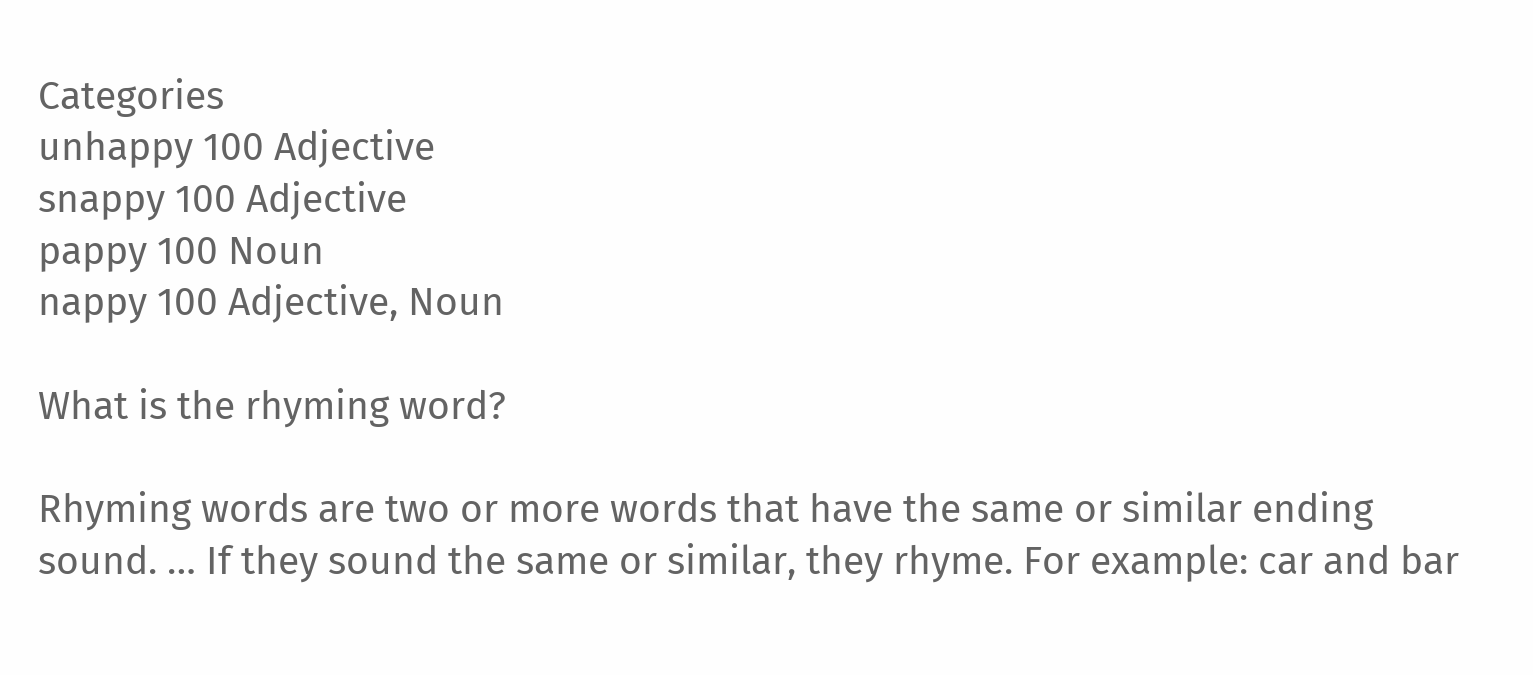Categories
unhappy 100 Adjective
snappy 100 Adjective
pappy 100 Noun
nappy 100 Adjective, Noun

What is the rhyming word?

Rhyming words are two or more words that have the same or similar ending sound. … If they sound the same or similar, they rhyme. For example: car and bar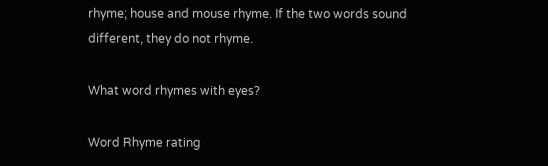rhyme; house and mouse rhyme. If the two words sound different, they do not rhyme.

What word rhymes with eyes?

Word Rhyme rating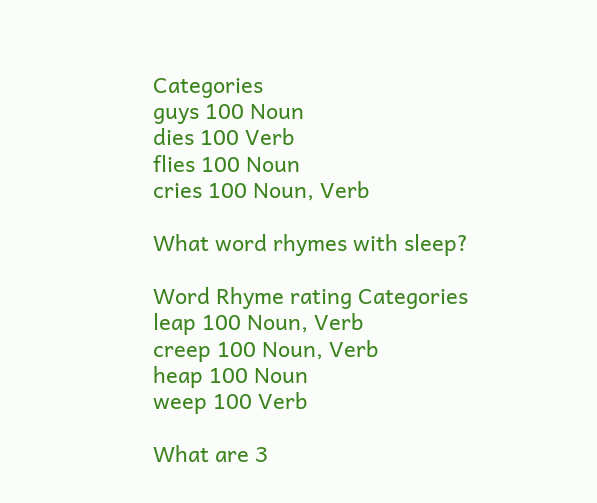Categories
guys 100 Noun
dies 100 Verb
flies 100 Noun
cries 100 Noun, Verb

What word rhymes with sleep?

Word Rhyme rating Categories
leap 100 Noun, Verb
creep 100 Noun, Verb
heap 100 Noun
weep 100 Verb

What are 3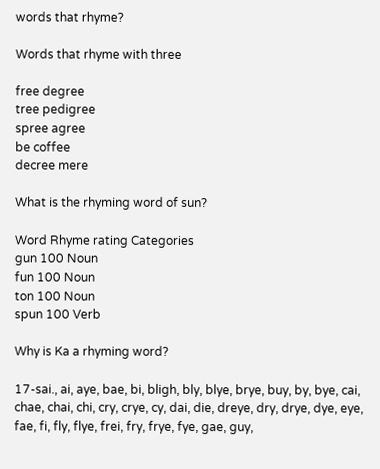words that rhyme?

Words that rhyme with three

free degree
tree pedigree
spree agree
be coffee
decree mere

What is the rhyming word of sun?

Word Rhyme rating Categories
gun 100 Noun
fun 100 Noun
ton 100 Noun
spun 100 Verb

Why is Ka a rhyming word?

17-sai., ai, aye, bae, bi, bligh, bly, blye, brye, buy, by, bye, cai, chae, chai, chi, cry, crye, cy, dai, die, dreye, dry, drye, dye, eye, fae, fi, fly, flye, frei, fry, frye, fye, gae, guy,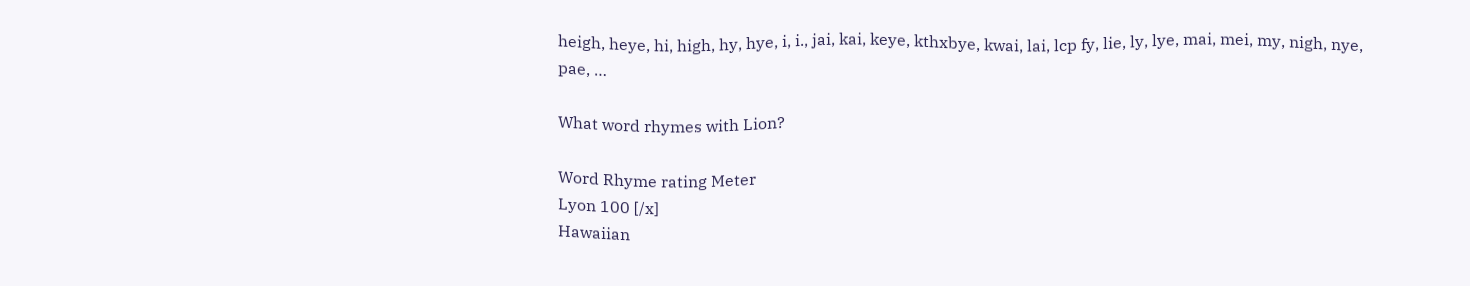heigh, heye, hi, high, hy, hye, i, i., jai, kai, keye, kthxbye, kwai, lai, lcp fy, lie, ly, lye, mai, mei, my, nigh, nye, pae, …

What word rhymes with Lion?

Word Rhyme rating Meter
Lyon 100 [/x]
Hawaiian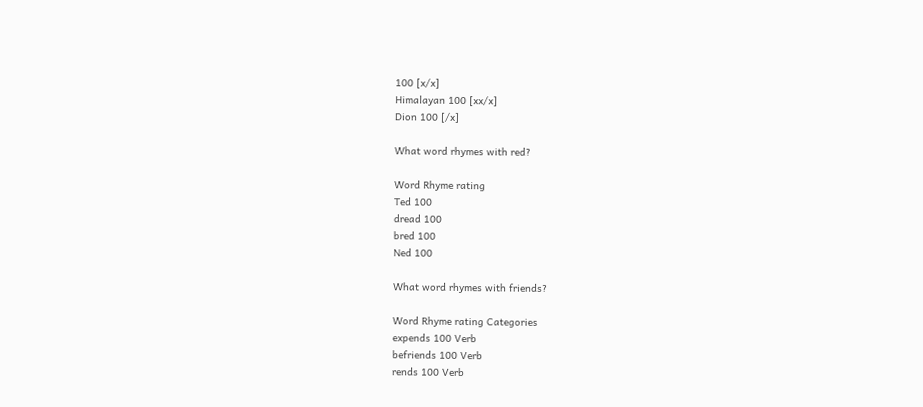100 [x/x]
Himalayan 100 [xx/x]
Dion 100 [/x]

What word rhymes with red?

Word Rhyme rating
Ted 100
dread 100
bred 100
Ned 100

What word rhymes with friends?

Word Rhyme rating Categories
expends 100 Verb
befriends 100 Verb
rends 100 Verb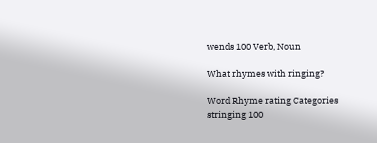wends 100 Verb, Noun

What rhymes with ringing?

Word Rhyme rating Categories
stringing 100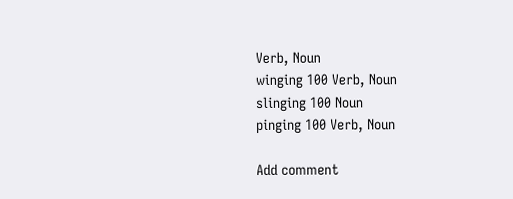Verb, Noun
winging 100 Verb, Noun
slinging 100 Noun
pinging 100 Verb, Noun

Add comment